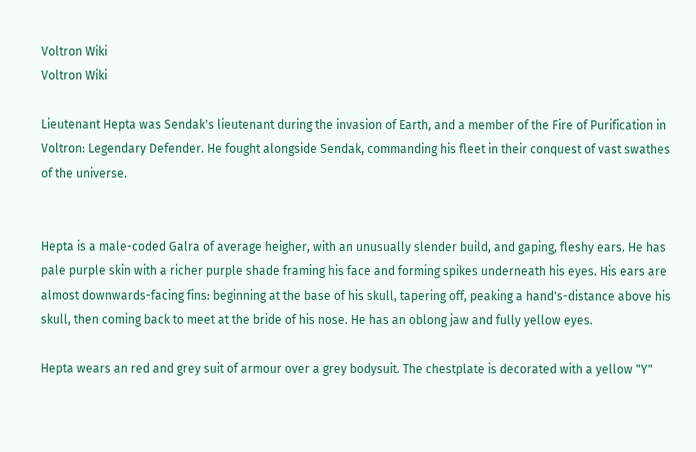Voltron Wiki
Voltron Wiki

Lieutenant Hepta was Sendak's lieutenant during the invasion of Earth, and a member of the Fire of Purification in Voltron: Legendary Defender. He fought alongside Sendak, commanding his fleet in their conquest of vast swathes of the universe.


Hepta is a male-coded Galra of average heigher, with an unusually slender build, and gaping, fleshy ears. He has pale purple skin with a richer purple shade framing his face and forming spikes underneath his eyes. His ears are almost downwards-facing fins: beginning at the base of his skull, tapering off, peaking a hand's-distance above his skull, then coming back to meet at the bride of his nose. He has an oblong jaw and fully yellow eyes.

Hepta wears an red and grey suit of armour over a grey bodysuit. The chestplate is decorated with a yellow "Y"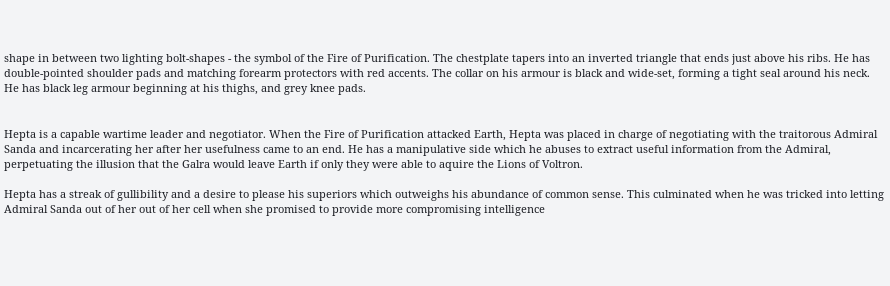shape in between two lighting bolt-shapes - the symbol of the Fire of Purification. The chestplate tapers into an inverted triangle that ends just above his ribs. He has double-pointed shoulder pads and matching forearm protectors with red accents. The collar on his armour is black and wide-set, forming a tight seal around his neck. He has black leg armour beginning at his thighs, and grey knee pads.


Hepta is a capable wartime leader and negotiator. When the Fire of Purification attacked Earth, Hepta was placed in charge of negotiating with the traitorous Admiral Sanda and incarcerating her after her usefulness came to an end. He has a manipulative side which he abuses to extract useful information from the Admiral, perpetuating the illusion that the Galra would leave Earth if only they were able to aquire the Lions of Voltron.

Hepta has a streak of gullibility and a desire to please his superiors which outweighs his abundance of common sense. This culminated when he was tricked into letting Admiral Sanda out of her out of her cell when she promised to provide more compromising intelligence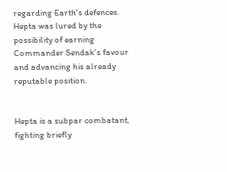regarding Earth's defences. Hepta was lured by the possibility of earning Commander Sendak's favour and advancing his already reputable position.


Hepta is a subpar combatant, fighting briefly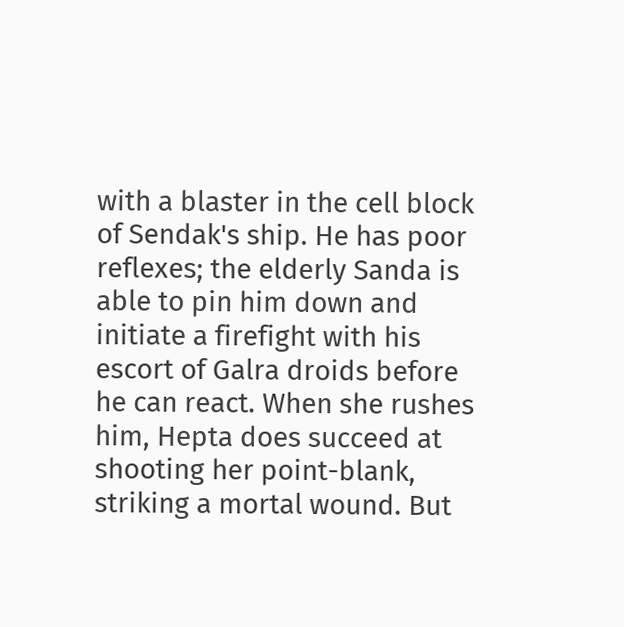with a blaster in the cell block of Sendak's ship. He has poor reflexes; the elderly Sanda is able to pin him down and initiate a firefight with his escort of Galra droids before he can react. When she rushes him, Hepta does succeed at shooting her point-blank, striking a mortal wound. But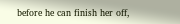before he can finish her off,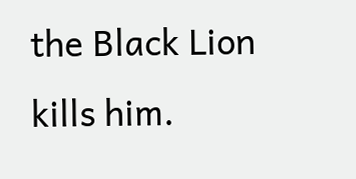the Black Lion kills him.